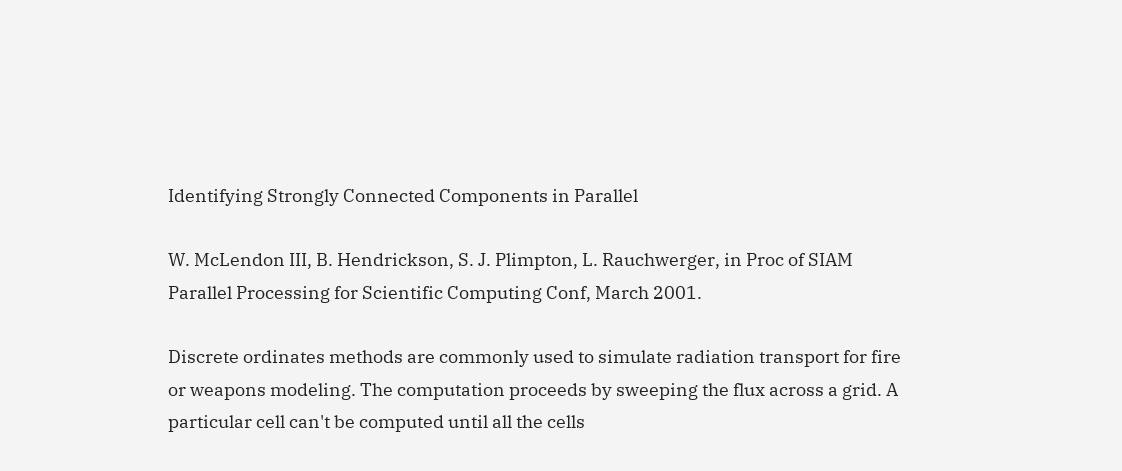Identifying Strongly Connected Components in Parallel

W. McLendon III, B. Hendrickson, S. J. Plimpton, L. Rauchwerger, in Proc of SIAM Parallel Processing for Scientific Computing Conf, March 2001.

Discrete ordinates methods are commonly used to simulate radiation transport for fire or weapons modeling. The computation proceeds by sweeping the flux across a grid. A particular cell can't be computed until all the cells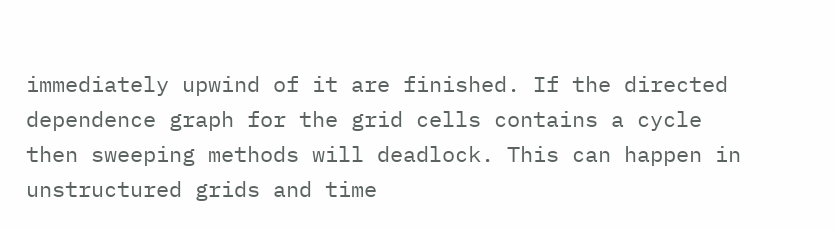immediately upwind of it are finished. If the directed dependence graph for the grid cells contains a cycle then sweeping methods will deadlock. This can happen in unstructured grids and time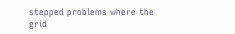stepped problems where the grid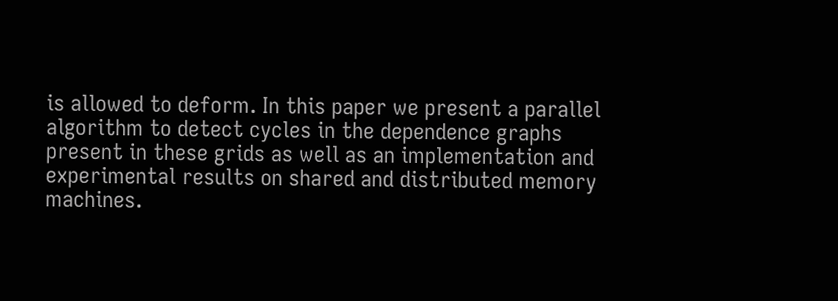is allowed to deform. In this paper we present a parallel algorithm to detect cycles in the dependence graphs present in these grids as well as an implementation and experimental results on shared and distributed memory machines.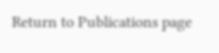Return to Publications page